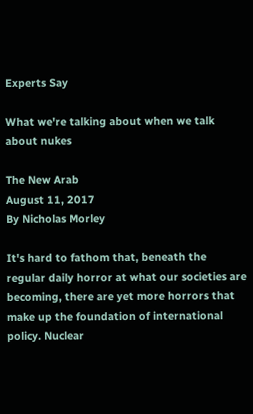Experts Say

What we're talking about when we talk about nukes

The New Arab
August 11, 2017
By Nicholas Morley

It's hard to fathom that, beneath the regular daily horror at what our societies are becoming, there are yet more horrors that make up the foundation of international policy. Nuclear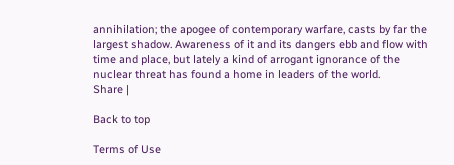annihilation; the apogee of contemporary warfare, casts by far the largest shadow. Awareness of it and its dangers ebb and flow with time and place, but lately a kind of arrogant ignorance of the nuclear threat has found a home in leaders of the world.
Share |

Back to top

Terms of Use